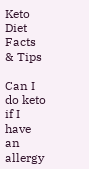Keto Diet Facts & Tips

Can I do keto if I have an allergy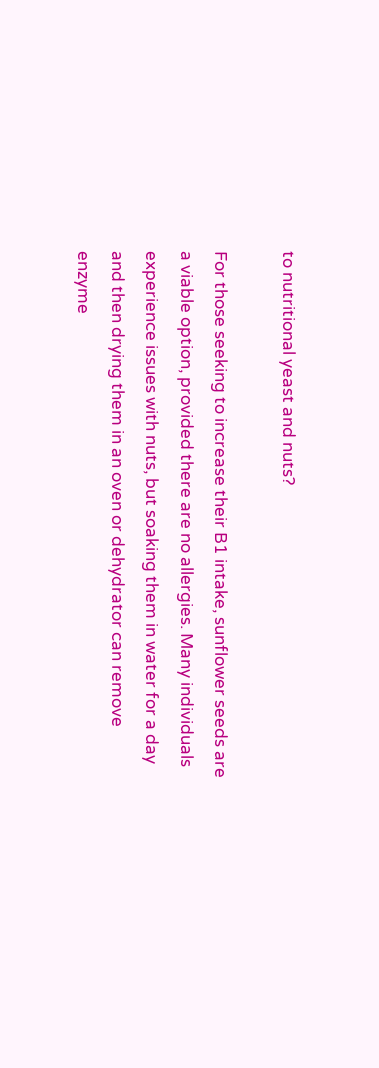to nutritional yeast and nuts?

For those seeking to increase their B1 intake, sunflower seeds are a viable option, provided there are no allergies. Many individuals experience issues with nuts, but soaking them in water for a day and then drying them in an oven or dehydrator can remove enzyme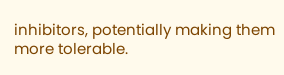inhibitors, potentially making them more tolerable.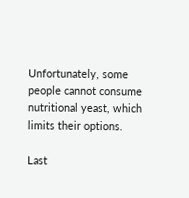Unfortunately, some people cannot consume nutritional yeast, which limits their options.

Last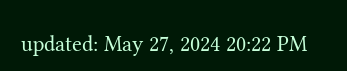updated: May 27, 2024 20:22 PM